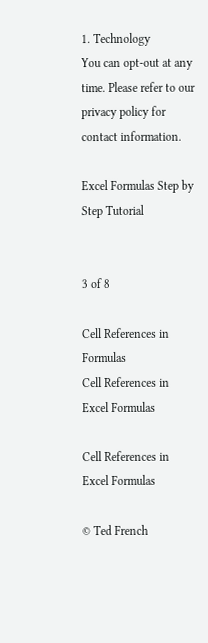1. Technology
You can opt-out at any time. Please refer to our privacy policy for contact information.

Excel Formulas Step by Step Tutorial


3 of 8

Cell References in Formulas
Cell References in Excel Formulas

Cell References in Excel Formulas

© Ted French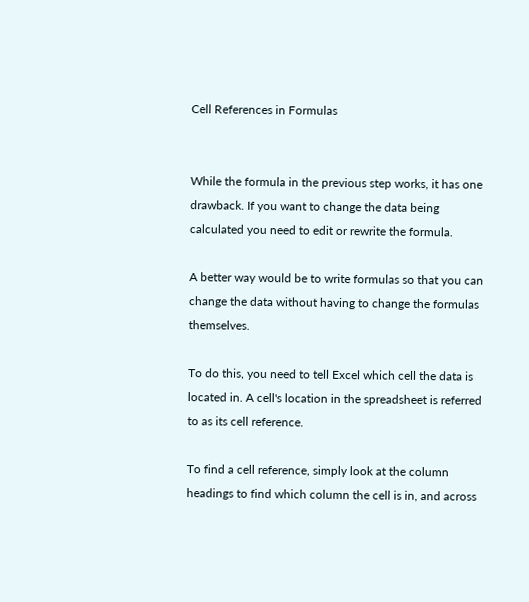Cell References in Formulas


While the formula in the previous step works, it has one drawback. If you want to change the data being calculated you need to edit or rewrite the formula.

A better way would be to write formulas so that you can change the data without having to change the formulas themselves.

To do this, you need to tell Excel which cell the data is located in. A cell's location in the spreadsheet is referred to as its cell reference.

To find a cell reference, simply look at the column headings to find which column the cell is in, and across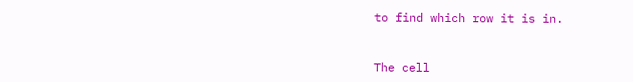to find which row it is in.


The cell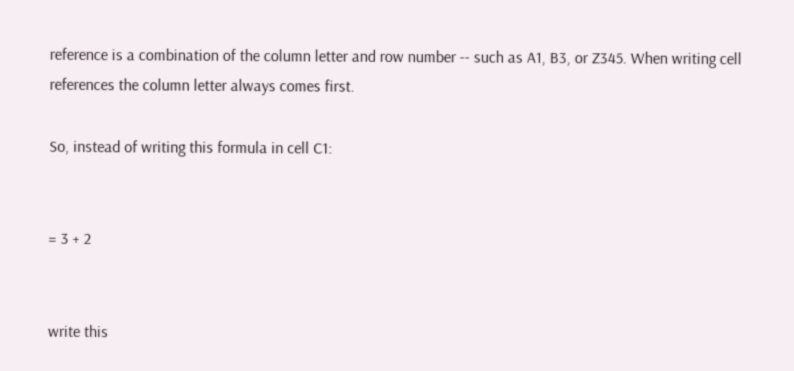reference is a combination of the column letter and row number -- such as A1, B3, or Z345. When writing cell references the column letter always comes first.

So, instead of writing this formula in cell C1:


= 3 + 2


write this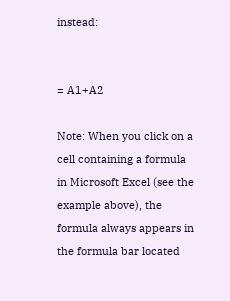instead:


= A1+A2

Note: When you click on a cell containing a formula in Microsoft Excel (see the example above), the formula always appears in the formula bar located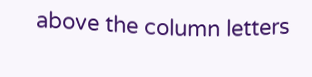above the column letters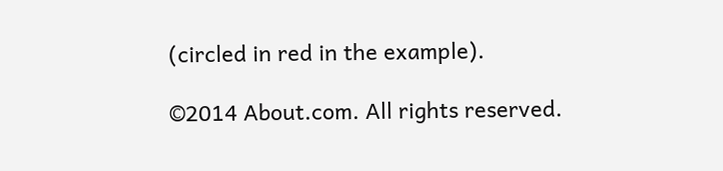(circled in red in the example).

©2014 About.com. All rights reserved.